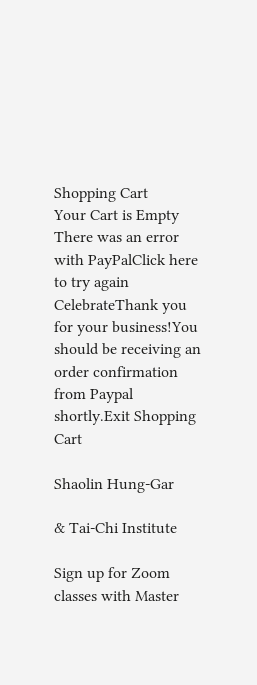Shopping Cart
Your Cart is Empty
There was an error with PayPalClick here to try again
CelebrateThank you for your business!You should be receiving an order confirmation from Paypal shortly.Exit Shopping Cart

Shaolin Hung-Gar

& Tai-Chi Institute

Sign up for Zoom classes with Master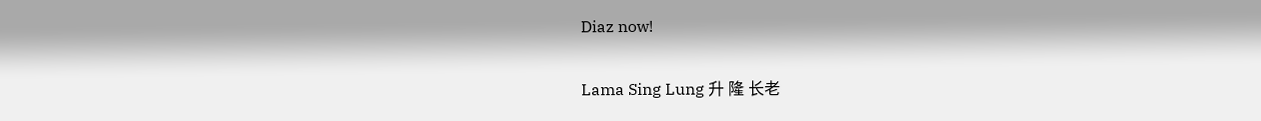Diaz now!

Lama Sing Lung 升 隆 长老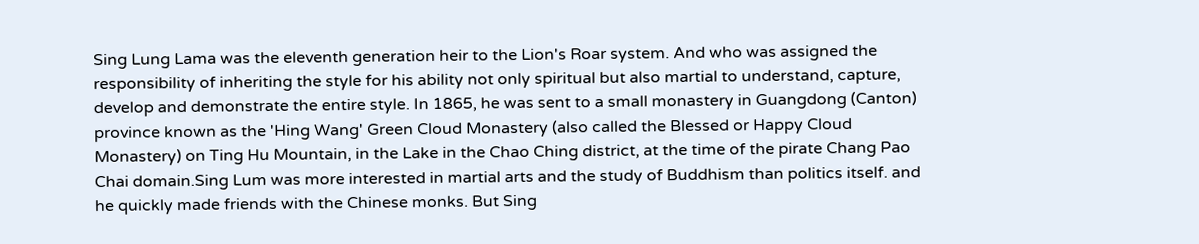Sing Lung Lama was the eleventh generation heir to the Lion's Roar system. And who was assigned the responsibility of inheriting the style for his ability not only spiritual but also martial to understand, capture, develop and demonstrate the entire style. In 1865, he was sent to a small monastery in Guangdong (Canton) province known as the 'Hing Wang' Green Cloud Monastery (also called the Blessed or Happy Cloud Monastery) on Ting Hu Mountain, in the Lake in the Chao Ching district, at the time of the pirate Chang Pao Chai domain.Sing Lum was more interested in martial arts and the study of Buddhism than politics itself. and he quickly made friends with the Chinese monks. But Sing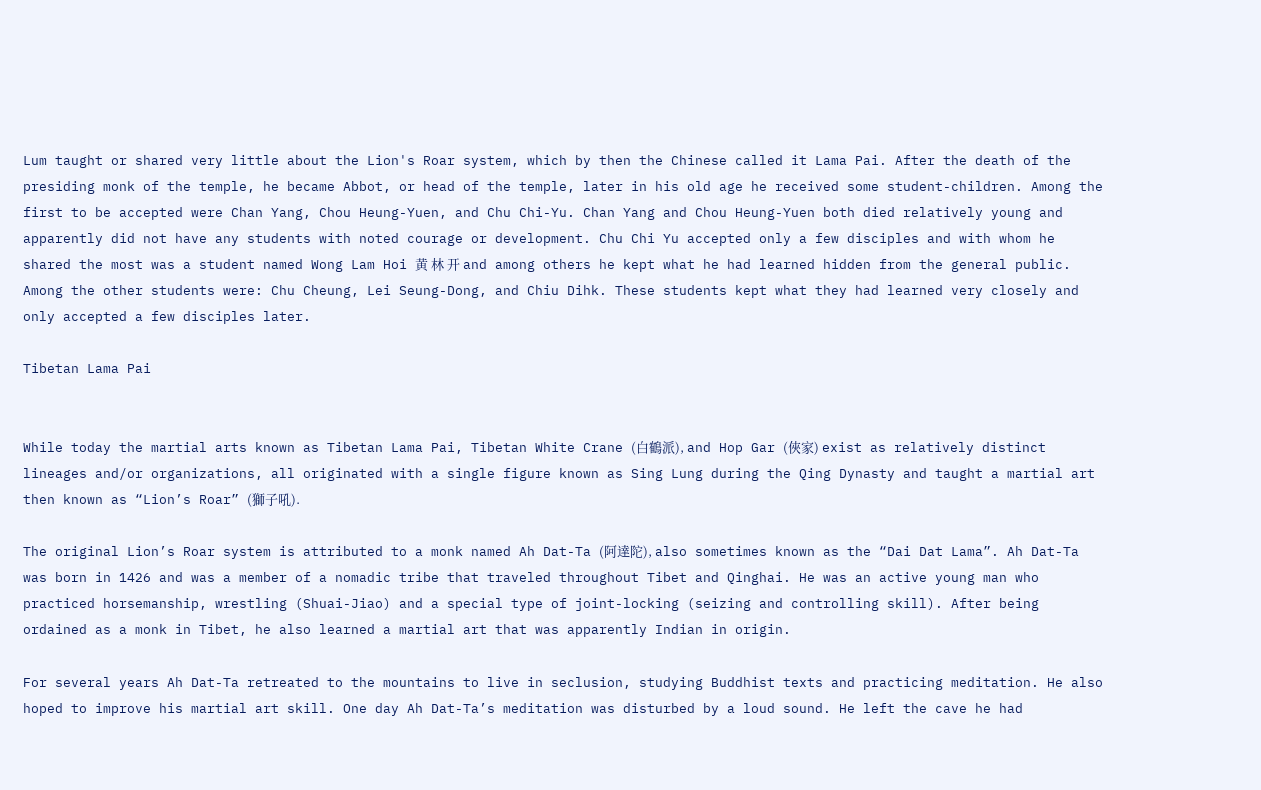Lum taught or shared very little about the Lion's Roar system, which by then the Chinese called it Lama Pai. After the death of the presiding monk of the temple, he became Abbot, or head of the temple, later in his old age he received some student-children. Among the first to be accepted were Chan Yang, Chou Heung-Yuen, and Chu Chi-Yu. Chan Yang and Chou Heung-Yuen both died relatively young and apparently did not have any students with noted courage or development. Chu Chi Yu accepted only a few disciples and with whom he shared the most was a student named Wong Lam Hoi 黄 林 开 and among others he kept what he had learned hidden from the general public. Among the other students were: Chu Cheung, Lei Seung-Dong, and Chiu Dihk. These students kept what they had learned very closely and only accepted a few disciples later.

Tibetan Lama Pai


While today the martial arts known as Tibetan Lama Pai, Tibetan White Crane (白鶴派), and Hop Gar (俠家) exist as relatively distinct lineages and/or organizations, all originated with a single figure known as Sing Lung during the Qing Dynasty and taught a martial art then known as “Lion’s Roar” (獅子吼).

The original Lion’s Roar system is attributed to a monk named Ah Dat-Ta (阿達陀), also sometimes known as the “Dai Dat Lama”. Ah Dat-Ta was born in 1426 and was a member of a nomadic tribe that traveled throughout Tibet and Qinghai. He was an active young man who practiced horsemanship, wrestling (Shuai-Jiao) and a special type of joint-locking (seizing and controlling skill). After being ordained as a monk in Tibet, he also learned a martial art that was apparently Indian in origin.

For several years Ah Dat-Ta retreated to the mountains to live in seclusion, studying Buddhist texts and practicing meditation. He also hoped to improve his martial art skill. One day Ah Dat-Ta’s meditation was disturbed by a loud sound. He left the cave he had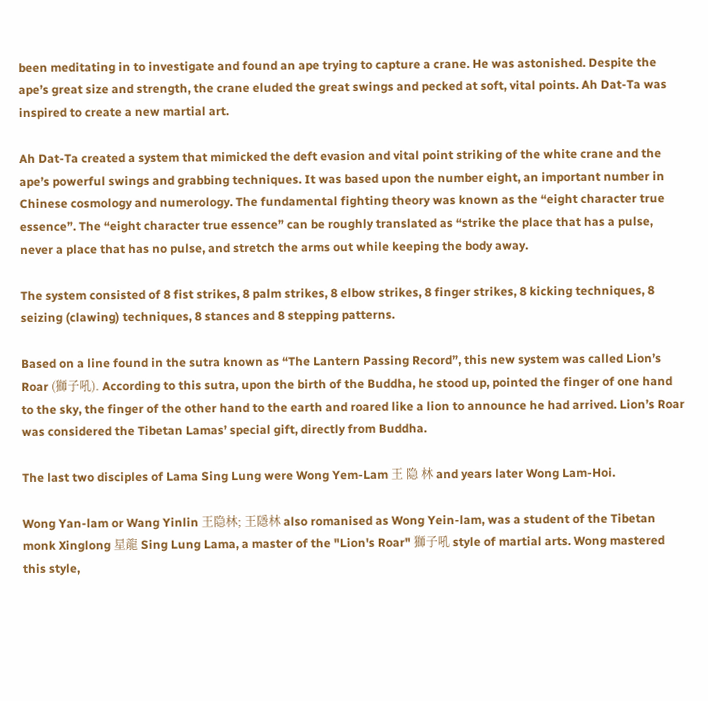been meditating in to investigate and found an ape trying to capture a crane. He was astonished. Despite the ape’s great size and strength, the crane eluded the great swings and pecked at soft, vital points. Ah Dat-Ta was inspired to create a new martial art.

Ah Dat-Ta created a system that mimicked the deft evasion and vital point striking of the white crane and the ape’s powerful swings and grabbing techniques. It was based upon the number eight, an important number in Chinese cosmology and numerology. The fundamental fighting theory was known as the “eight character true essence”. The “eight character true essence” can be roughly translated as “strike the place that has a pulse, never a place that has no pulse, and stretch the arms out while keeping the body away.

The system consisted of 8 fist strikes, 8 palm strikes, 8 elbow strikes, 8 finger strikes, 8 kicking techniques, 8 seizing (clawing) techniques, 8 stances and 8 stepping patterns.

Based on a line found in the sutra known as “The Lantern Passing Record”, this new system was called Lion’s Roar (獅子吼). According to this sutra, upon the birth of the Buddha, he stood up, pointed the finger of one hand to the sky, the finger of the other hand to the earth and roared like a lion to announce he had arrived. Lion’s Roar was considered the Tibetan Lamas’ special gift, directly from Buddha.

The last two disciples of Lama Sing Lung were Wong Yem-Lam 王 隐 林 and years later Wong Lam-Hoi.

Wong Yan-lam or Wang Yinlin 王隐林; 王隱林 also romanised as Wong Yein-lam, was a student of the Tibetan monk Xinglong 星龍 Sing Lung Lama, a master of the "Lion's Roar" 獅子吼 style of martial arts. Wong mastered this style,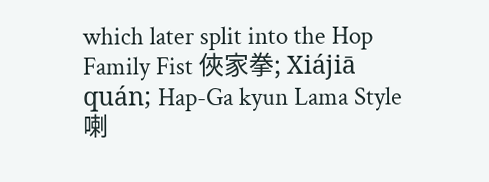which later split into the Hop Family Fist 俠家拳; Xiájiā quán; Hap-Ga kyun Lama Style 喇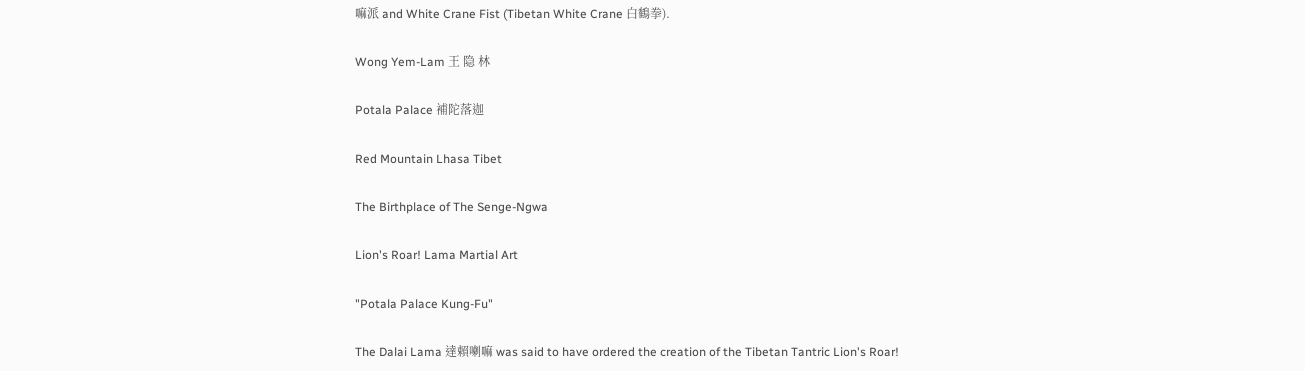嘛派 and White Crane Fist (Tibetan White Crane 白鶴拳).

Wong Yem-Lam 王 隐 林

Potala Palace 補陀落迦

Red Mountain Lhasa Tibet

The Birthplace of The Senge-Ngwa

Lion's Roar! Lama Martial Art

"Potala Palace Kung-Fu"

The Dalai Lama 達賴喇嘛 was said to have ordered the creation of the Tibetan Tantric Lion's Roar!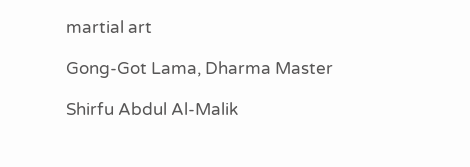martial art

Gong-Got Lama, Dharma Master

Shirfu Abdul Al-Malik